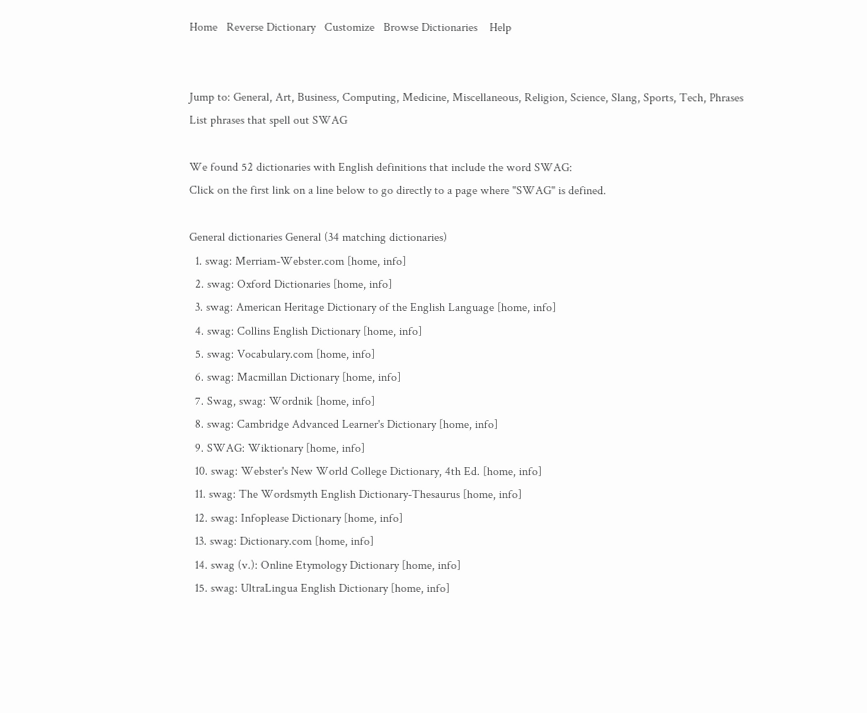Home   Reverse Dictionary   Customize   Browse Dictionaries    Help


Jump to: General, Art, Business, Computing, Medicine, Miscellaneous, Religion, Science, Slang, Sports, Tech, Phrases
List phrases that spell out SWAG

We found 52 dictionaries with English definitions that include the word SWAG:
Click on the first link on a line below to go directly to a page where "SWAG" is defined.

General dictionaries General (34 matching dictionaries)
  1. swag: Merriam-Webster.com [home, info]
  2. swag: Oxford Dictionaries [home, info]
  3. swag: American Heritage Dictionary of the English Language [home, info]
  4. swag: Collins English Dictionary [home, info]
  5. swag: Vocabulary.com [home, info]
  6. swag: Macmillan Dictionary [home, info]
  7. Swag, swag: Wordnik [home, info]
  8. swag: Cambridge Advanced Learner's Dictionary [home, info]
  9. SWAG: Wiktionary [home, info]
  10. swag: Webster's New World College Dictionary, 4th Ed. [home, info]
  11. swag: The Wordsmyth English Dictionary-Thesaurus [home, info]
  12. swag: Infoplease Dictionary [home, info]
  13. swag: Dictionary.com [home, info]
  14. swag (v.): Online Etymology Dictionary [home, info]
  15. swag: UltraLingua English Dictionary [home, info]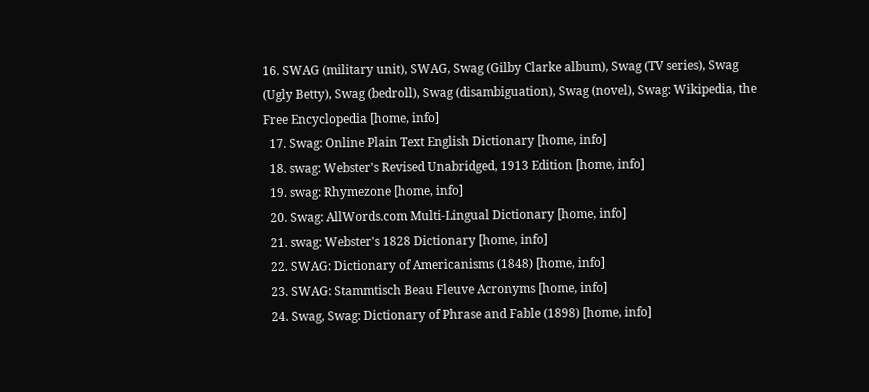16. SWAG (military unit), SWAG, Swag (Gilby Clarke album), Swag (TV series), Swag (Ugly Betty), Swag (bedroll), Swag (disambiguation), Swag (novel), Swag: Wikipedia, the Free Encyclopedia [home, info]
  17. Swag: Online Plain Text English Dictionary [home, info]
  18. swag: Webster's Revised Unabridged, 1913 Edition [home, info]
  19. swag: Rhymezone [home, info]
  20. Swag: AllWords.com Multi-Lingual Dictionary [home, info]
  21. swag: Webster's 1828 Dictionary [home, info]
  22. SWAG: Dictionary of Americanisms (1848) [home, info]
  23. SWAG: Stammtisch Beau Fleuve Acronyms [home, info]
  24. Swag, Swag: Dictionary of Phrase and Fable (1898) [home, info]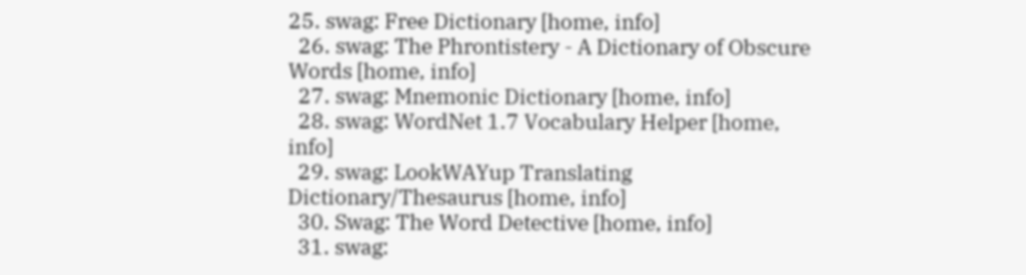25. swag: Free Dictionary [home, info]
  26. swag: The Phrontistery - A Dictionary of Obscure Words [home, info]
  27. swag: Mnemonic Dictionary [home, info]
  28. swag: WordNet 1.7 Vocabulary Helper [home, info]
  29. swag: LookWAYup Translating Dictionary/Thesaurus [home, info]
  30. Swag: The Word Detective [home, info]
  31. swag: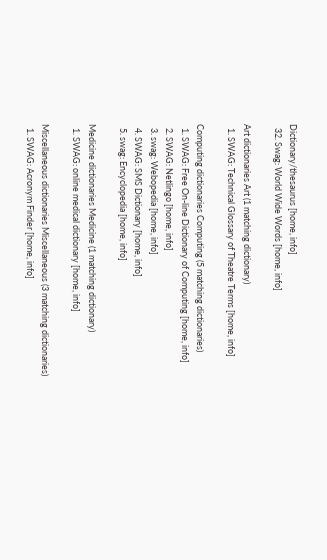Dictionary/thesaurus [home, info]
  32. Swag: World Wide Words [home, info]

Art dictionaries Art (1 matching dictionary)
  1. SWAG: Technical Glossary of Theatre Terms [home, info]

Computing dictionaries Computing (5 matching dictionaries)
  1. SWAG: Free On-line Dictionary of Computing [home, info]
  2. SWAG: Netlingo [home, info]
  3. swag: Webopedia [home, info]
  4. SWAG: SMS Dictionary [home, info]
  5. swag: Encyclopedia [home, info]

Medicine dictionaries Medicine (1 matching dictionary)
  1. SWAG: online medical dictionary [home, info]

Miscellaneous dictionaries Miscellaneous (3 matching dictionaries)
  1. SWAG: Acronym Finder [home, info]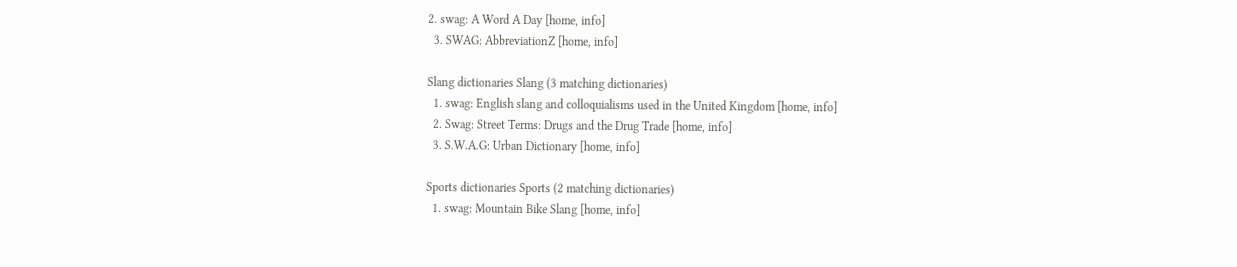2. swag: A Word A Day [home, info]
  3. SWAG: AbbreviationZ [home, info]

Slang dictionaries Slang (3 matching dictionaries)
  1. swag: English slang and colloquialisms used in the United Kingdom [home, info]
  2. Swag: Street Terms: Drugs and the Drug Trade [home, info]
  3. S.W.A.G: Urban Dictionary [home, info]

Sports dictionaries Sports (2 matching dictionaries)
  1. swag: Mountain Bike Slang [home, info]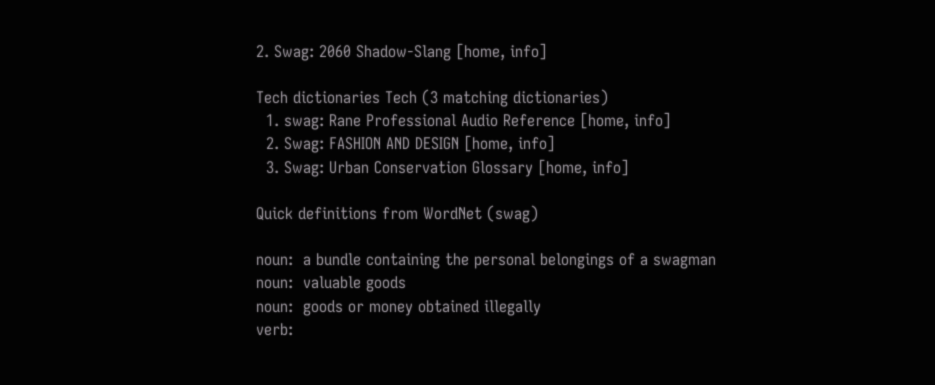2. Swag: 2060 Shadow-Slang [home, info]

Tech dictionaries Tech (3 matching dictionaries)
  1. swag: Rane Professional Audio Reference [home, info]
  2. Swag: FASHION AND DESIGN [home, info]
  3. Swag: Urban Conservation Glossary [home, info]

Quick definitions from WordNet (swag)

noun:  a bundle containing the personal belongings of a swagman
noun:  valuable goods
noun:  goods or money obtained illegally
verb: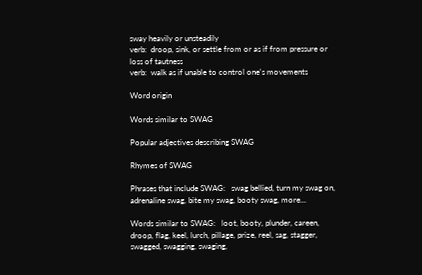sway heavily or unsteadily
verb:  droop, sink, or settle from or as if from pressure or loss of tautness
verb:  walk as if unable to control one's movements

Word origin

Words similar to SWAG

Popular adjectives describing SWAG

Rhymes of SWAG

Phrases that include SWAG:   swag bellied, turn my swag on, adrenaline swag, bite my swag, booty swag, more...

Words similar to SWAG:   loot, booty, plunder, careen, droop, flag, keel, lurch, pillage, prize, reel, sag, stagger, swagged, swagging, swaging,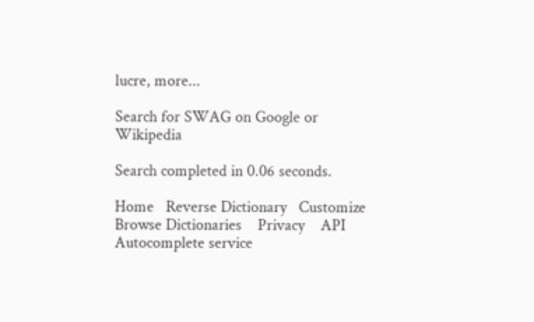lucre, more...

Search for SWAG on Google or Wikipedia

Search completed in 0.06 seconds.

Home   Reverse Dictionary   Customize   Browse Dictionaries    Privacy    API    Autocomplete service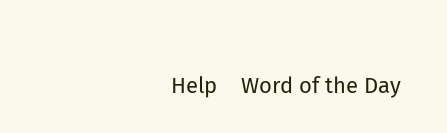Help    Word of the Day